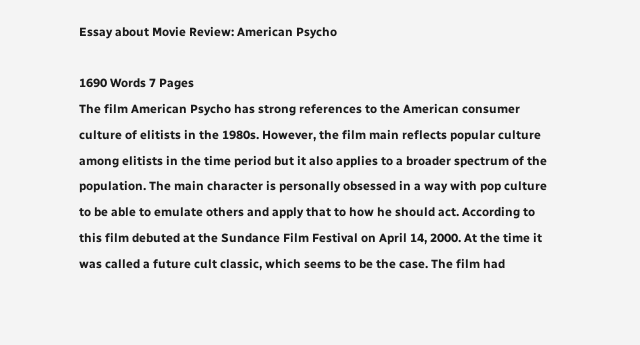Essay about Movie Review: American Psycho

1690 Words 7 Pages
The film American Psycho has strong references to the American consumer culture of elitists in the 1980s. However, the film main reflects popular culture among elitists in the time period but it also applies to a broader spectrum of the population. The main character is personally obsessed in a way with pop culture to be able to emulate others and apply that to how he should act. According to this film debuted at the Sundance Film Festival on April 14, 2000. At the time it was called a future cult classic, which seems to be the case. The film had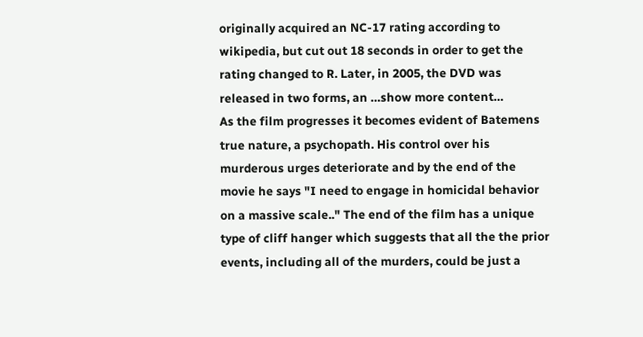originally acquired an NC-17 rating according to wikipedia, but cut out 18 seconds in order to get the rating changed to R. Later, in 2005, the DVD was released in two forms, an …show more content…
As the film progresses it becomes evident of Batemens true nature, a psychopath. His control over his murderous urges deteriorate and by the end of the movie he says "I need to engage in homicidal behavior on a massive scale.." The end of the film has a unique type of cliff hanger which suggests that all the the prior events, including all of the murders, could be just a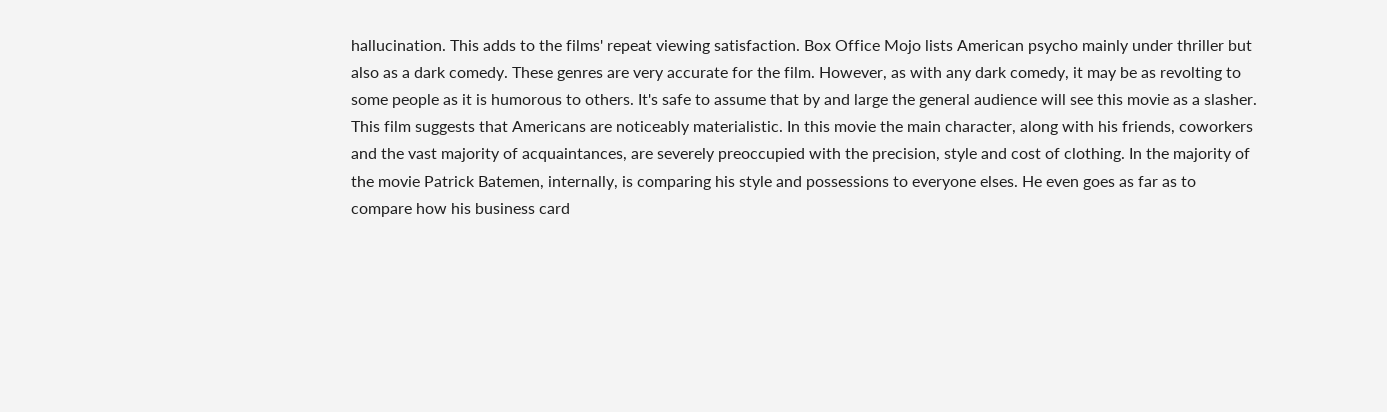hallucination. This adds to the films' repeat viewing satisfaction. Box Office Mojo lists American psycho mainly under thriller but also as a dark comedy. These genres are very accurate for the film. However, as with any dark comedy, it may be as revolting to some people as it is humorous to others. It's safe to assume that by and large the general audience will see this movie as a slasher. This film suggests that Americans are noticeably materialistic. In this movie the main character, along with his friends, coworkers and the vast majority of acquaintances, are severely preoccupied with the precision, style and cost of clothing. In the majority of the movie Patrick Batemen, internally, is comparing his style and possessions to everyone elses. He even goes as far as to compare how his business card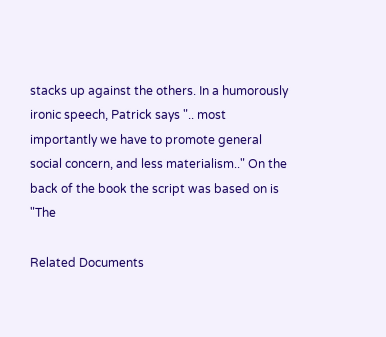stacks up against the others. In a humorously ironic speech, Patrick says ".. most importantly we have to promote general social concern, and less materialism.." On the back of the book the script was based on is "The

Related Documents